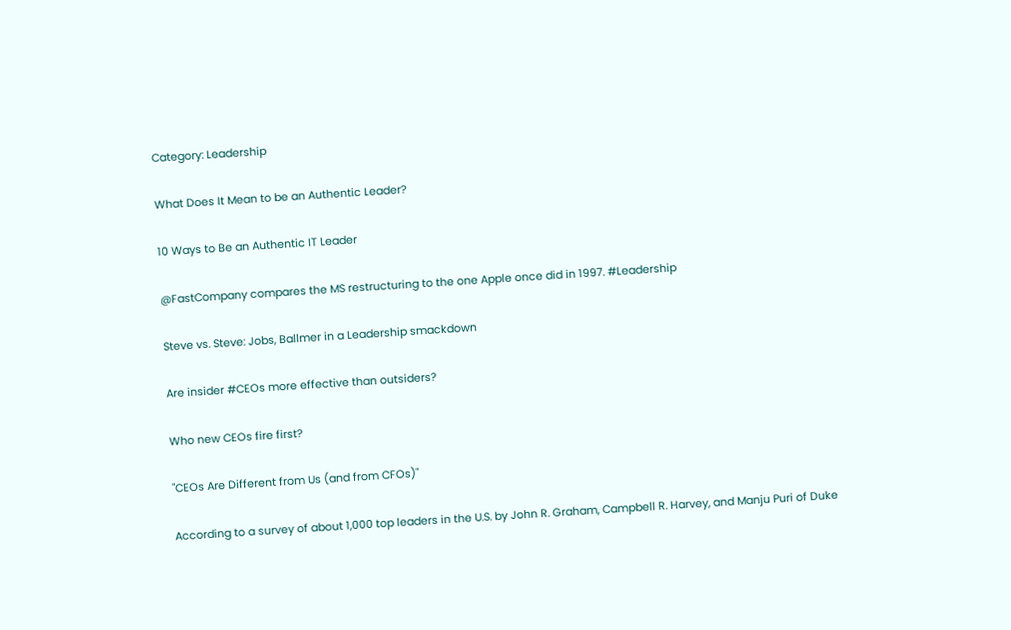Category: Leadership

What Does It Mean to be an Authentic Leader?

10 Ways to Be an Authentic IT Leader

@FastCompany compares the MS restructuring to the one Apple once did in 1997. #Leadership

Steve vs. Steve: Jobs, Ballmer in a Leadership smackdown

Are insider #CEOs more effective than outsiders?

Who new CEOs fire first?

"CEOs Are Different from Us (and from CFOs)"

According to a survey of about 1,000 top leaders in the U.S. by John R. Graham, Campbell R. Harvey, and Manju Puri of Duke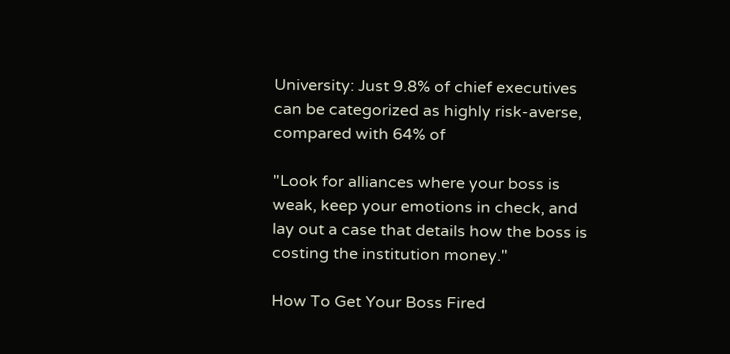University: Just 9.8% of chief executives can be categorized as highly risk-averse, compared with 64% of

"Look for alliances where your boss is weak, keep your emotions in check, and lay out a case that details how the boss is costing the institution money."

How To Get Your Boss Fired